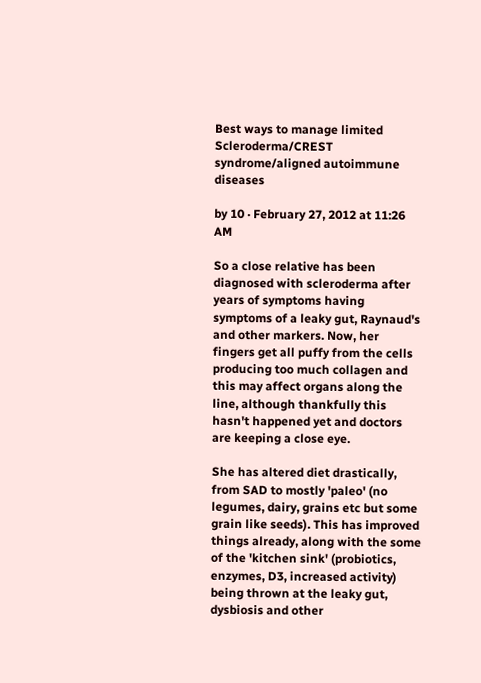Best ways to manage limited Scleroderma/CREST syndrome/aligned autoimmune diseases

by 10 · February 27, 2012 at 11:26 AM

So a close relative has been diagnosed with scleroderma after years of symptoms having symptoms of a leaky gut, Raynaud's and other markers. Now, her fingers get all puffy from the cells producing too much collagen and this may affect organs along the line, although thankfully this hasn't happened yet and doctors are keeping a close eye.

She has altered diet drastically, from SAD to mostly 'paleo' (no legumes, dairy, grains etc but some grain like seeds). This has improved things already, along with the some of the 'kitchen sink' (probiotics, enzymes, D3, increased activity) being thrown at the leaky gut, dysbiosis and other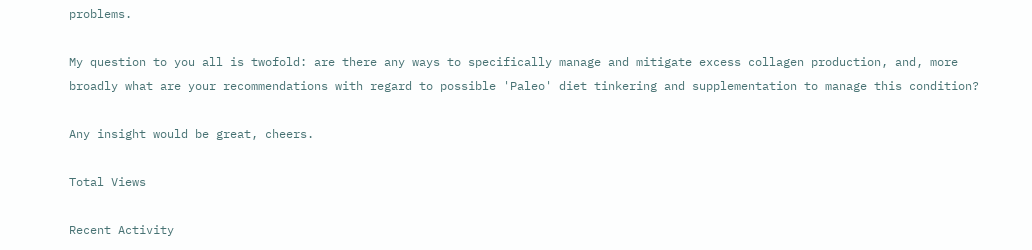problems.

My question to you all is twofold: are there any ways to specifically manage and mitigate excess collagen production, and, more broadly what are your recommendations with regard to possible 'Paleo' diet tinkering and supplementation to manage this condition?

Any insight would be great, cheers.

Total Views

Recent Activity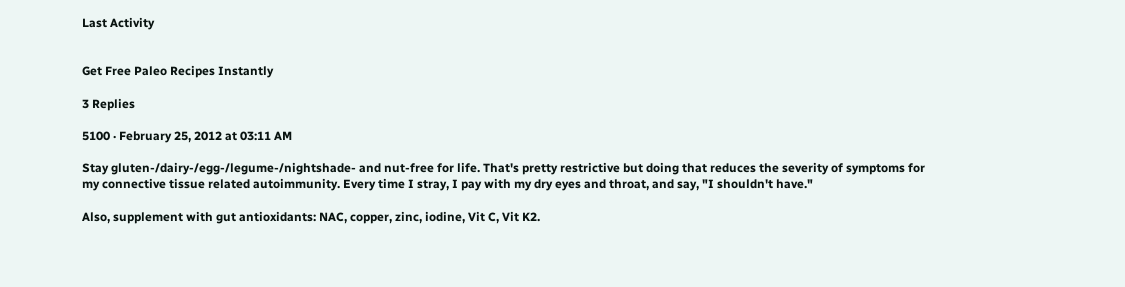Last Activity


Get Free Paleo Recipes Instantly

3 Replies

5100 · February 25, 2012 at 03:11 AM

Stay gluten-/dairy-/egg-/legume-/nightshade- and nut-free for life. That's pretty restrictive but doing that reduces the severity of symptoms for my connective tissue related autoimmunity. Every time I stray, I pay with my dry eyes and throat, and say, "I shouldn't have."

Also, supplement with gut antioxidants: NAC, copper, zinc, iodine, Vit C, Vit K2.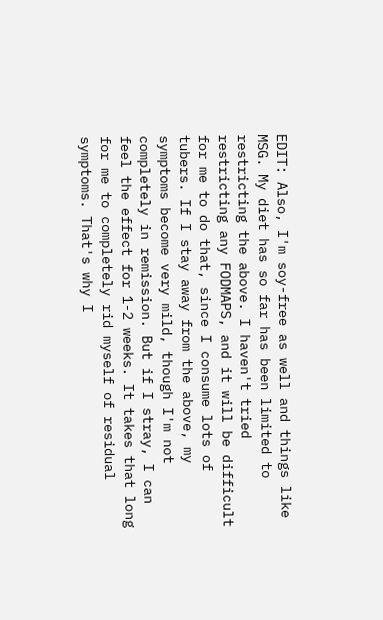EDIT: Also, I'm soy-free as well and things like MSG. My diet has so far has been limited to restricting the above. I haven't tried restricting any FODMAPS, and it will be difficult for me to do that, since I consume lots of tubers. If I stay away from the above, my symptoms become very mild, though I'm not completely in remission. But if I stray, I can feel the effect for 1-2 weeks. It takes that long for me to completely rid myself of residual symptoms. That's why I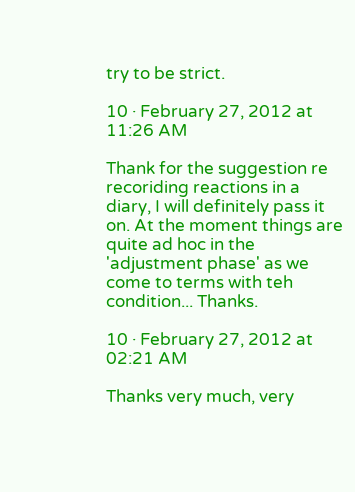try to be strict.

10 · February 27, 2012 at 11:26 AM

Thank for the suggestion re recoriding reactions in a diary, I will definitely pass it on. At the moment things are quite ad hoc in the 'adjustment phase' as we come to terms with teh condition... Thanks.

10 · February 27, 2012 at 02:21 AM

Thanks very much, very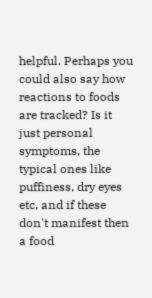helpful. Perhaps you could also say how reactions to foods are tracked? Is it just personal symptoms, the typical ones like puffiness, dry eyes etc, and if these don't manifest then a food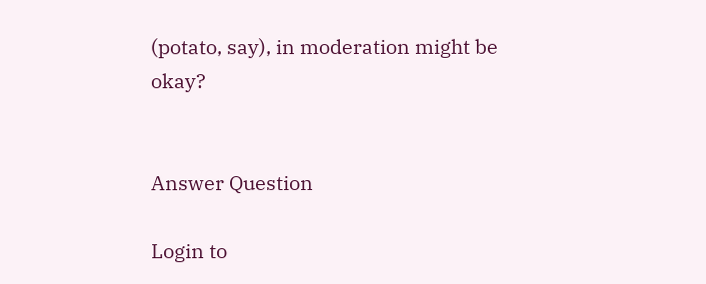(potato, say), in moderation might be okay?


Answer Question

Login to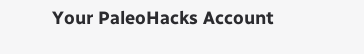Your PaleoHacks Account